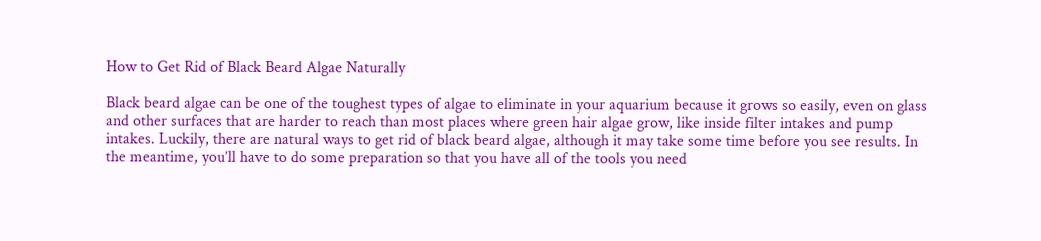How to Get Rid of Black Beard Algae Naturally

Black beard algae can be one of the toughest types of algae to eliminate in your aquarium because it grows so easily, even on glass and other surfaces that are harder to reach than most places where green hair algae grow, like inside filter intakes and pump intakes. Luckily, there are natural ways to get rid of black beard algae, although it may take some time before you see results. In the meantime, you’ll have to do some preparation so that you have all of the tools you need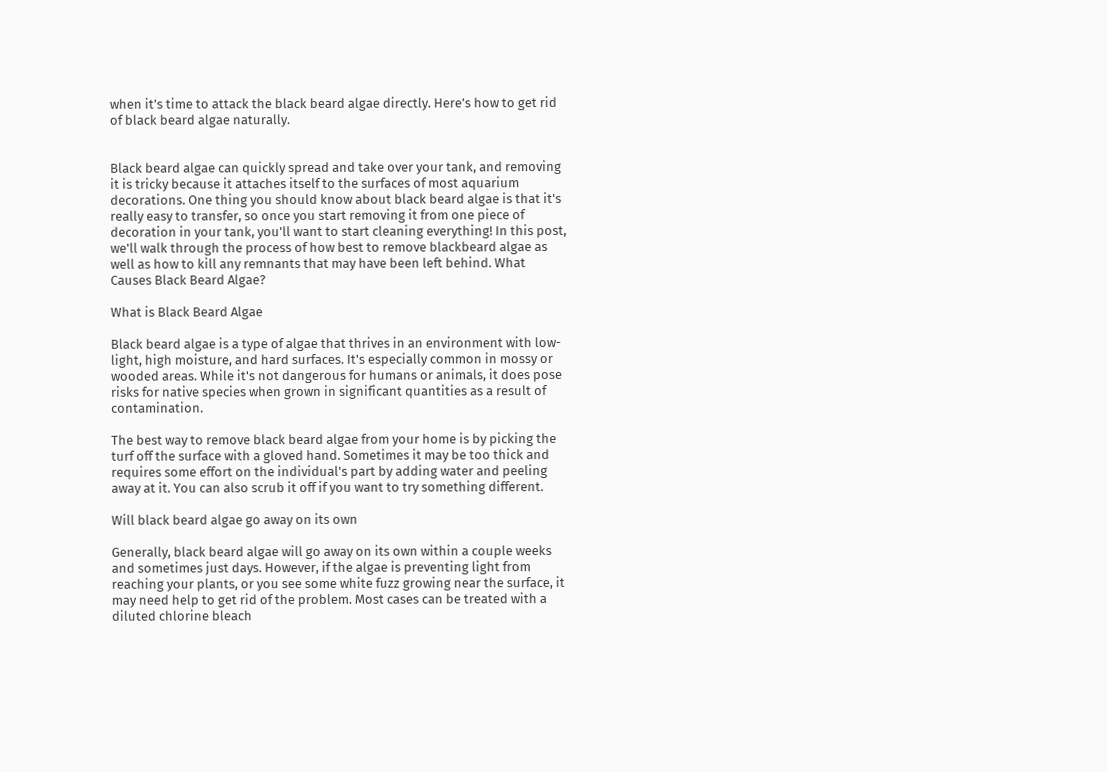when it’s time to attack the black beard algae directly. Here’s how to get rid of black beard algae naturally.


Black beard algae can quickly spread and take over your tank, and removing it is tricky because it attaches itself to the surfaces of most aquarium decorations. One thing you should know about black beard algae is that it's really easy to transfer, so once you start removing it from one piece of decoration in your tank, you'll want to start cleaning everything! In this post, we'll walk through the process of how best to remove blackbeard algae as well as how to kill any remnants that may have been left behind. What Causes Black Beard Algae?

What is Black Beard Algae

Black beard algae is a type of algae that thrives in an environment with low-light, high moisture, and hard surfaces. It's especially common in mossy or wooded areas. While it's not dangerous for humans or animals, it does pose risks for native species when grown in significant quantities as a result of contamination.

The best way to remove black beard algae from your home is by picking the turf off the surface with a gloved hand. Sometimes it may be too thick and requires some effort on the individual's part by adding water and peeling away at it. You can also scrub it off if you want to try something different.

Will black beard algae go away on its own

Generally, black beard algae will go away on its own within a couple weeks and sometimes just days. However, if the algae is preventing light from reaching your plants, or you see some white fuzz growing near the surface, it may need help to get rid of the problem. Most cases can be treated with a diluted chlorine bleach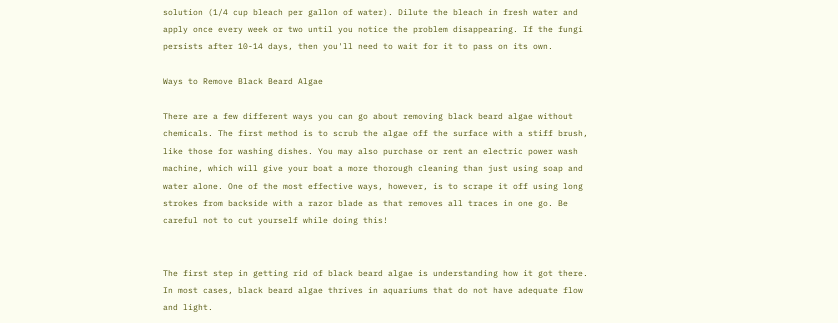solution (1/4 cup bleach per gallon of water). Dilute the bleach in fresh water and apply once every week or two until you notice the problem disappearing. If the fungi persists after 10-14 days, then you'll need to wait for it to pass on its own.

Ways to Remove Black Beard Algae

There are a few different ways you can go about removing black beard algae without chemicals. The first method is to scrub the algae off the surface with a stiff brush, like those for washing dishes. You may also purchase or rent an electric power wash machine, which will give your boat a more thorough cleaning than just using soap and water alone. One of the most effective ways, however, is to scrape it off using long strokes from backside with a razor blade as that removes all traces in one go. Be careful not to cut yourself while doing this!


The first step in getting rid of black beard algae is understanding how it got there. In most cases, black beard algae thrives in aquariums that do not have adequate flow and light.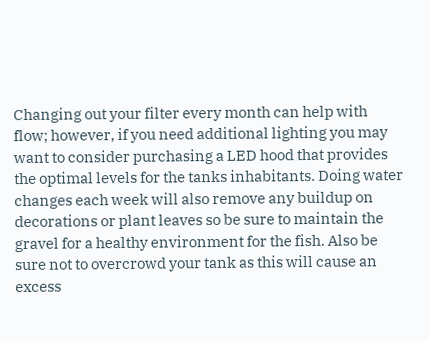Changing out your filter every month can help with flow; however, if you need additional lighting you may want to consider purchasing a LED hood that provides the optimal levels for the tanks inhabitants. Doing water changes each week will also remove any buildup on decorations or plant leaves so be sure to maintain the gravel for a healthy environment for the fish. Also be sure not to overcrowd your tank as this will cause an excess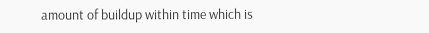amount of buildup within time which is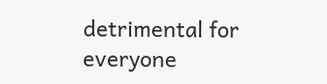detrimental for everyone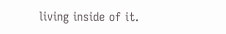living inside of it.